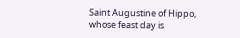Saint Augustine of Hippo, whose feast day is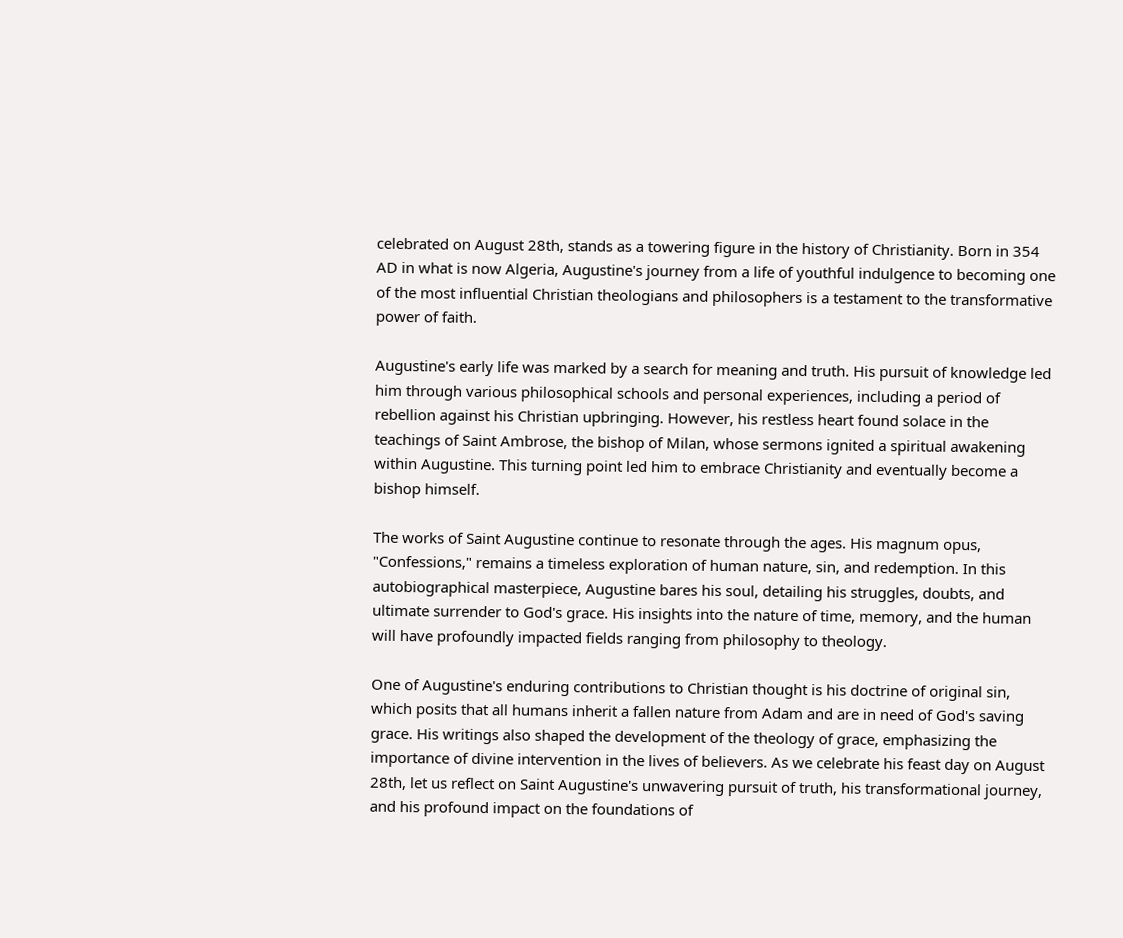celebrated on August 28th, stands as a towering figure in the history of Christianity. Born in 354 AD in what is now Algeria, Augustine's journey from a life of youthful indulgence to becoming one of the most influential Christian theologians and philosophers is a testament to the transformative power of faith.

Augustine's early life was marked by a search for meaning and truth. His pursuit of knowledge led him through various philosophical schools and personal experiences, including a period of rebellion against his Christian upbringing. However, his restless heart found solace in the teachings of Saint Ambrose, the bishop of Milan, whose sermons ignited a spiritual awakening within Augustine. This turning point led him to embrace Christianity and eventually become a bishop himself.

The works of Saint Augustine continue to resonate through the ages. His magnum opus, "Confessions," remains a timeless exploration of human nature, sin, and redemption. In this autobiographical masterpiece, Augustine bares his soul, detailing his struggles, doubts, and ultimate surrender to God's grace. His insights into the nature of time, memory, and the human will have profoundly impacted fields ranging from philosophy to theology.

One of Augustine's enduring contributions to Christian thought is his doctrine of original sin, which posits that all humans inherit a fallen nature from Adam and are in need of God's saving grace. His writings also shaped the development of the theology of grace, emphasizing the importance of divine intervention in the lives of believers. As we celebrate his feast day on August 28th, let us reflect on Saint Augustine's unwavering pursuit of truth, his transformational journey, and his profound impact on the foundations of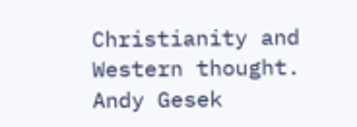Christianity and Western thought.
Andy Gesek